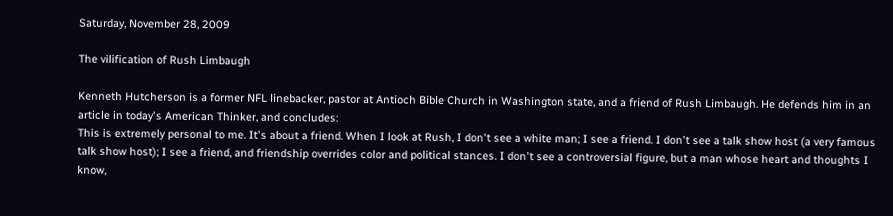Saturday, November 28, 2009

The vilification of Rush Limbaugh

Kenneth Hutcherson is a former NFL linebacker, pastor at Antioch Bible Church in Washington state, and a friend of Rush Limbaugh. He defends him in an article in today's American Thinker, and concludes:
This is extremely personal to me. It's about a friend. When I look at Rush, I don't see a white man; I see a friend. I don't see a talk show host (a very famous talk show host); I see a friend, and friendship overrides color and political stances. I don't see a controversial figure, but a man whose heart and thoughts I know,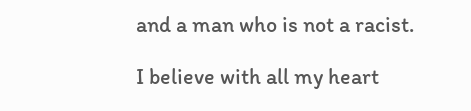and a man who is not a racist.

I believe with all my heart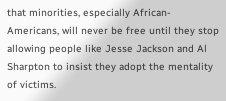that minorities, especially African-Americans, will never be free until they stop allowing people like Jesse Jackson and Al Sharpton to insist they adopt the mentality of victims.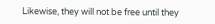Likewise, they will not be free until they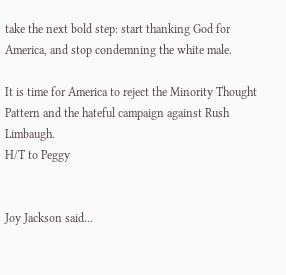take the next bold step: start thanking God for America, and stop condemning the white male.

It is time for America to reject the Minority Thought Pattern and the hateful campaign against Rush Limbaugh.
H/T to Peggy


Joy Jackson said...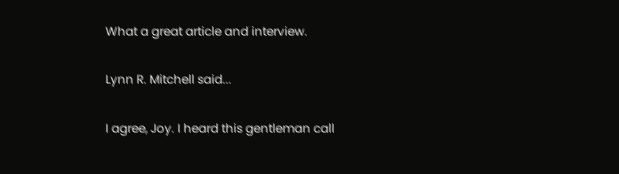What a great article and interview.

Lynn R. Mitchell said...

I agree, Joy. I heard this gentleman call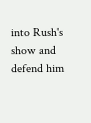into Rush's show and defend him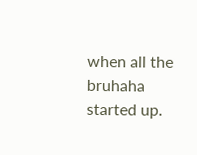when all the bruhaha started up.